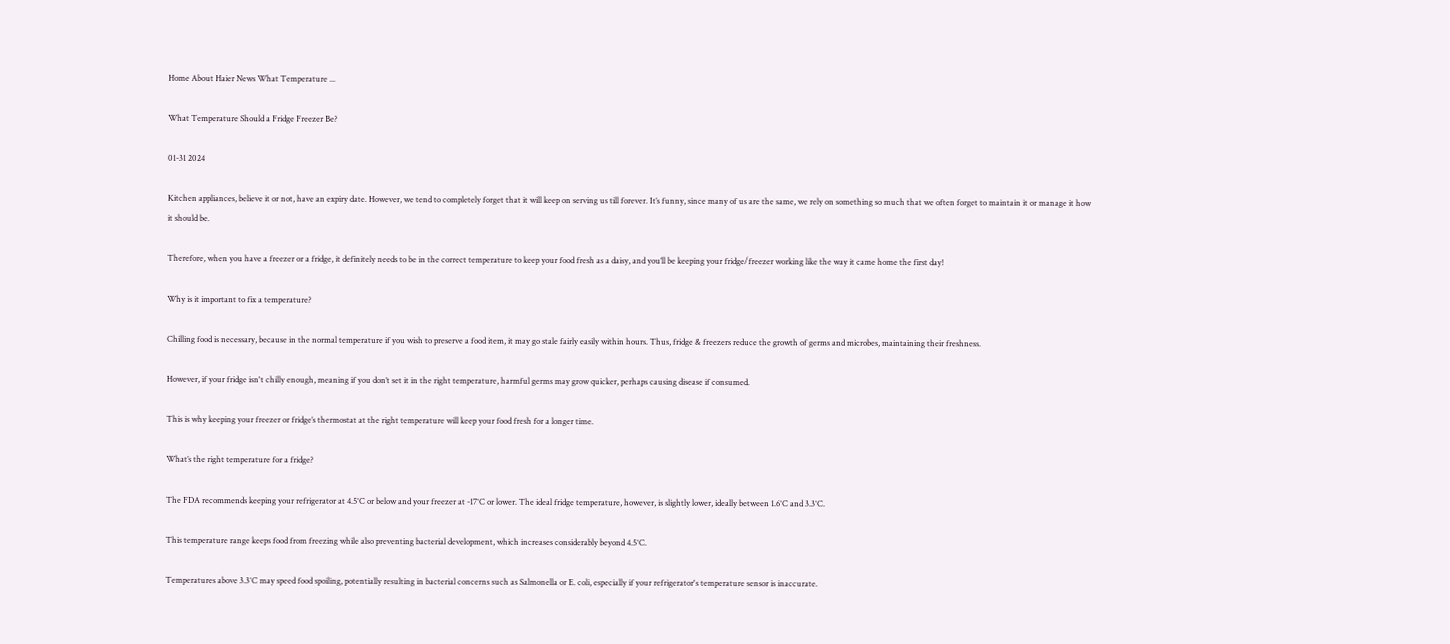Home About Haier News What Temperature ...

What Temperature Should a Fridge Freezer Be?

01-31 2024

Kitchen appliances, believe it or not, have an expiry date. However, we tend to completely forget that it will keep on serving us till forever. It’s funny, since many of us are the same, we rely on something so much that we often forget to maintain it or manage it how it should be.

Therefore, when you have a freezer or a fridge, it definitely needs to be in the correct temperature to keep your food fresh as a daisy, and you’ll be keeping your fridge/freezer working like the way it came home the first day!

Why is it important to fix a temperature?

Chilling food is necessary, because in the normal temperature if you wish to preserve a food item, it may go stale fairly easily within hours. Thus, fridge & freezers reduce the growth of germs and microbes, maintaining their freshness.

However, if your fridge isn't chilly enough, meaning if you don’t set it in the right temperature, harmful germs may grow quicker, perhaps causing disease if consumed.

This is why keeping your freezer or fridge’s thermostat at the right temperature will keep your food fresh for a longer time.

What’s the right temperature for a fridge?

The FDA recommends keeping your refrigerator at 4.5°C or below and your freezer at -17°C or lower. The ideal fridge temperature, however, is slightly lower, ideally between 1.6°C and 3.3°C.

This temperature range keeps food from freezing while also preventing bacterial development, which increases considerably beyond 4.5°C.

Temperatures above 3.3°C may speed food spoiling, potentially resulting in bacterial concerns such as Salmonella or E. coli, especially if your refrigerator's temperature sensor is inaccurate.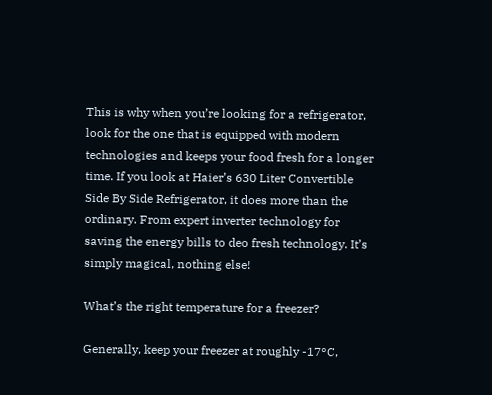This is why when you’re looking for a refrigerator, look for the one that is equipped with modern technologies and keeps your food fresh for a longer time. If you look at Haier’s 630 Liter Convertible Side By Side Refrigerator, it does more than the ordinary. From expert inverter technology for saving the energy bills to deo fresh technology. It’s simply magical, nothing else!

What’s the right temperature for a freezer?

Generally, keep your freezer at roughly -17°C,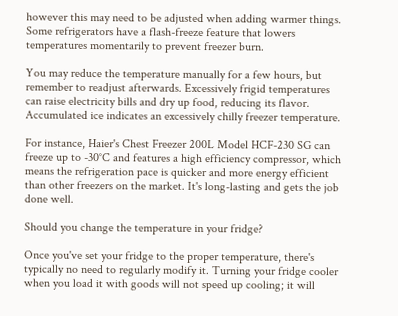however this may need to be adjusted when adding warmer things. Some refrigerators have a flash-freeze feature that lowers temperatures momentarily to prevent freezer burn.

You may reduce the temperature manually for a few hours, but remember to readjust afterwards. Excessively frigid temperatures can raise electricity bills and dry up food, reducing its flavor. Accumulated ice indicates an excessively chilly freezer temperature.

For instance, Haier's Chest Freezer 200L Model HCF-230 SG can freeze up to -30°C and features a high efficiency compressor, which means the refrigeration pace is quicker and more energy efficient than other freezers on the market. It's long-lasting and gets the job done well.

Should you change the temperature in your fridge?

Once you've set your fridge to the proper temperature, there's typically no need to regularly modify it. Turning your fridge cooler when you load it with goods will not speed up cooling; it will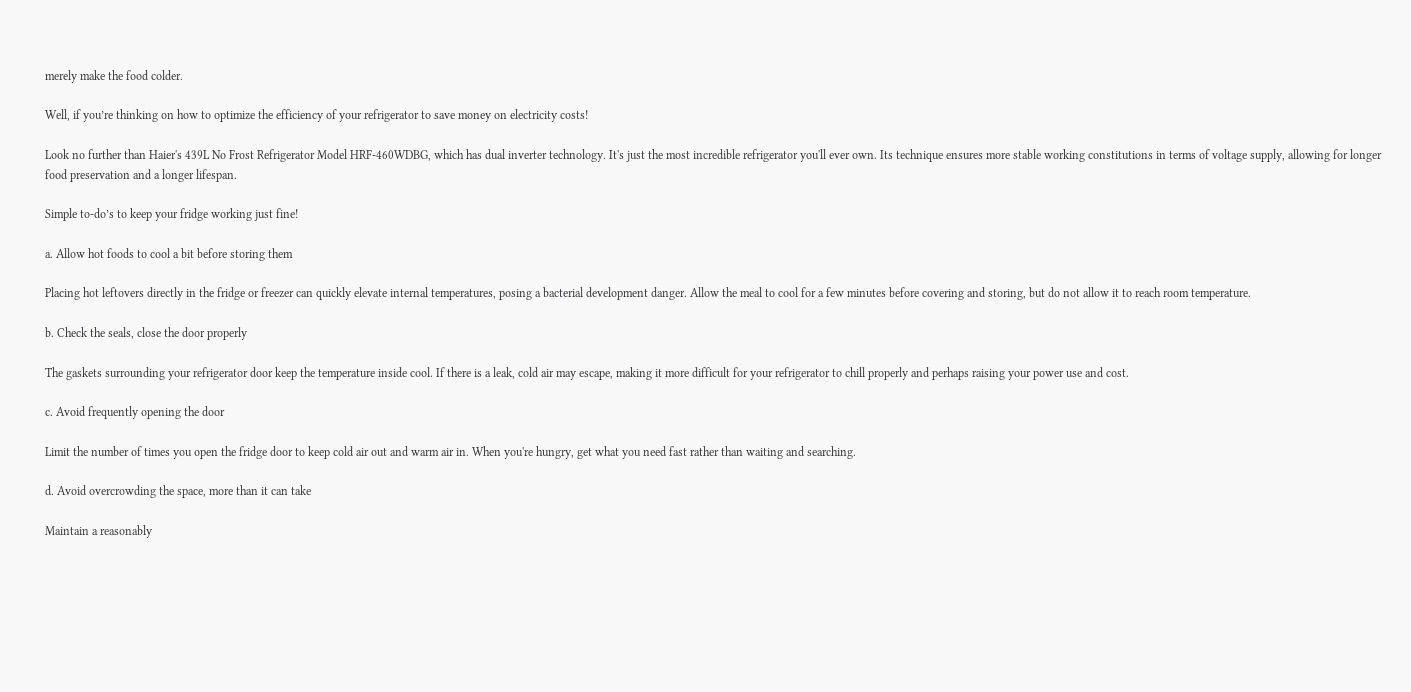merely make the food colder.

Well, if you’re thinking on how to optimize the efficiency of your refrigerator to save money on electricity costs!

Look no further than Haier's 439L No Frost Refrigerator Model HRF-460WDBG, which has dual inverter technology. It's just the most incredible refrigerator you'll ever own. Its technique ensures more stable working constitutions in terms of voltage supply, allowing for longer food preservation and a longer lifespan.

Simple to-do’s to keep your fridge working just fine!

a. Allow hot foods to cool a bit before storing them

Placing hot leftovers directly in the fridge or freezer can quickly elevate internal temperatures, posing a bacterial development danger. Allow the meal to cool for a few minutes before covering and storing, but do not allow it to reach room temperature.

b. Check the seals, close the door properly

The gaskets surrounding your refrigerator door keep the temperature inside cool. If there is a leak, cold air may escape, making it more difficult for your refrigerator to chill properly and perhaps raising your power use and cost.

c. Avoid frequently opening the door

Limit the number of times you open the fridge door to keep cold air out and warm air in. When you're hungry, get what you need fast rather than waiting and searching.

d. Avoid overcrowding the space, more than it can take

Maintain a reasonably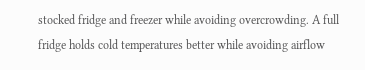stocked fridge and freezer while avoiding overcrowding. A full fridge holds cold temperatures better while avoiding airflow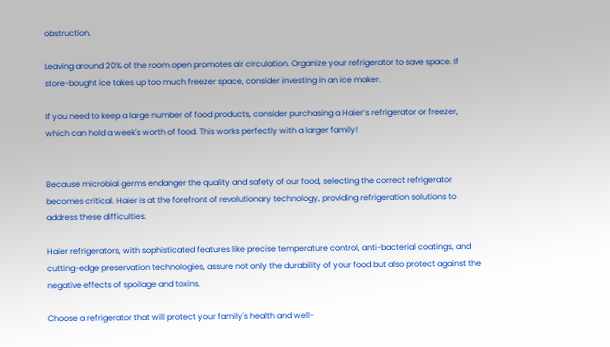obstruction.

Leaving around 20% of the room open promotes air circulation. Organize your refrigerator to save space. If store-bought ice takes up too much freezer space, consider investing in an ice maker.

If you need to keep a large number of food products, consider purchasing a Haier’s refrigerator or freezer, which can hold a week's worth of food. This works perfectly with a larger family!


Because microbial germs endanger the quality and safety of our food, selecting the correct refrigerator becomes critical. Haier is at the forefront of revolutionary technology, providing refrigeration solutions to address these difficulties.

Haier refrigerators, with sophisticated features like precise temperature control, anti-bacterial coatings, and cutting-edge preservation technologies, assure not only the durability of your food but also protect against the negative effects of spoilage and toxins.

Choose a refrigerator that will protect your family's health and well-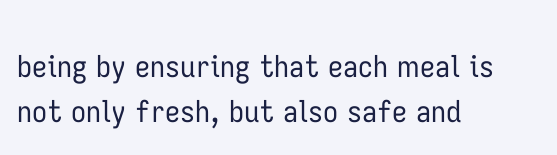being by ensuring that each meal is not only fresh, but also safe and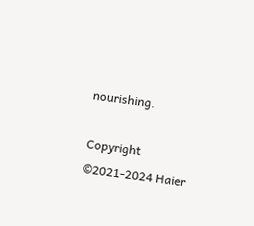nourishing.

Copyright ©2021-2024 Haier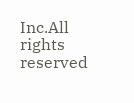Inc.All rights reserved